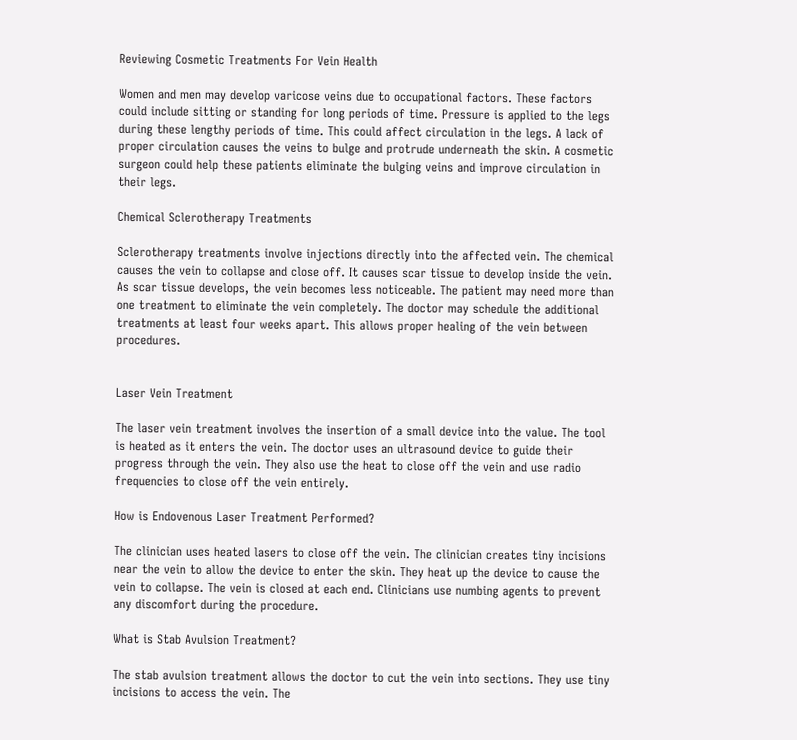Reviewing Cosmetic Treatments For Vein Health

Women and men may develop varicose veins due to occupational factors. These factors could include sitting or standing for long periods of time. Pressure is applied to the legs during these lengthy periods of time. This could affect circulation in the legs. A lack of proper circulation causes the veins to bulge and protrude underneath the skin. A cosmetic surgeon could help these patients eliminate the bulging veins and improve circulation in their legs.

Chemical Sclerotherapy Treatments

Sclerotherapy treatments involve injections directly into the affected vein. The chemical causes the vein to collapse and close off. It causes scar tissue to develop inside the vein. As scar tissue develops, the vein becomes less noticeable. The patient may need more than one treatment to eliminate the vein completely. The doctor may schedule the additional treatments at least four weeks apart. This allows proper healing of the vein between procedures.


Laser Vein Treatment

The laser vein treatment involves the insertion of a small device into the value. The tool is heated as it enters the vein. The doctor uses an ultrasound device to guide their progress through the vein. They also use the heat to close off the vein and use radio frequencies to close off the vein entirely.

How is Endovenous Laser Treatment Performed?

The clinician uses heated lasers to close off the vein. The clinician creates tiny incisions near the vein to allow the device to enter the skin. They heat up the device to cause the vein to collapse. The vein is closed at each end. Clinicians use numbing agents to prevent any discomfort during the procedure.

What is Stab Avulsion Treatment?

The stab avulsion treatment allows the doctor to cut the vein into sections. They use tiny incisions to access the vein. The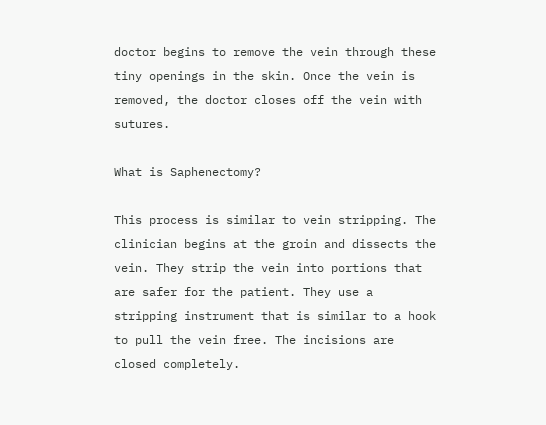doctor begins to remove the vein through these tiny openings in the skin. Once the vein is removed, the doctor closes off the vein with sutures.

What is Saphenectomy?

This process is similar to vein stripping. The clinician begins at the groin and dissects the vein. They strip the vein into portions that are safer for the patient. They use a stripping instrument that is similar to a hook to pull the vein free. The incisions are closed completely.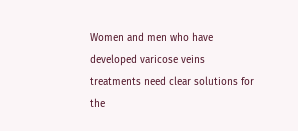Women and men who have developed varicose veins treatments need clear solutions for the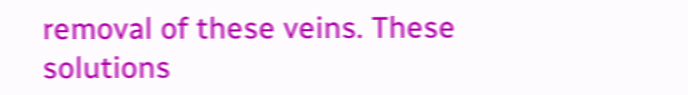removal of these veins. These solutions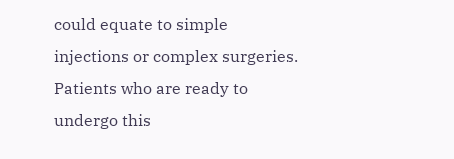could equate to simple injections or complex surgeries. Patients who are ready to undergo this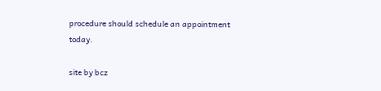procedure should schedule an appointment today.

site by bcz